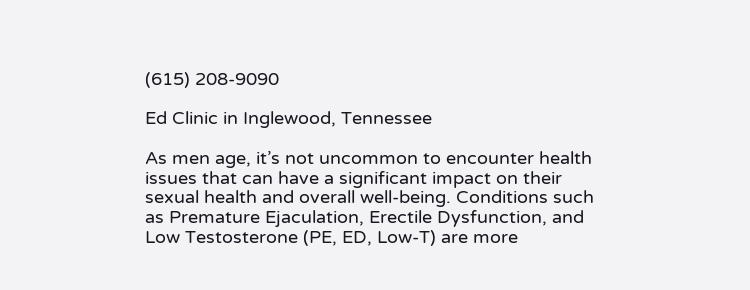(615) 208-9090

Ed Clinic in Inglewood, Tennessee

As men age, it’s not uncommon to encounter health issues that can have a significant impact on their sexual health and overall well-being. Conditions such as Premature Ejaculation, Erectile Dysfunction, and Low Testosterone (PE, ED, Low-T) are more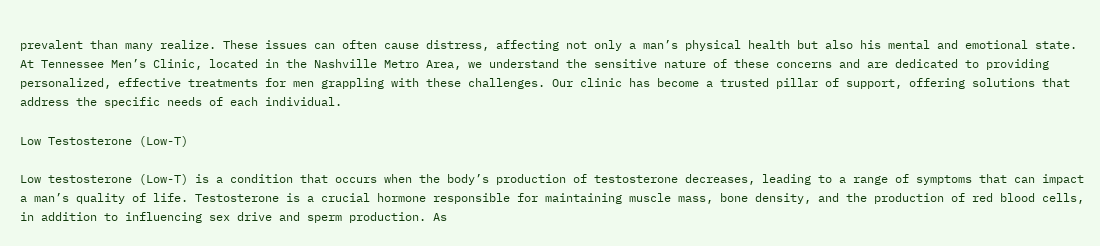prevalent than many realize. These issues can often cause distress, affecting not only a man’s physical health but also his mental and emotional state. At Tennessee Men’s Clinic, located in the Nashville Metro Area, we understand the sensitive nature of these concerns and are dedicated to providing personalized, effective treatments for men grappling with these challenges. Our clinic has become a trusted pillar of support, offering solutions that address the specific needs of each individual.

Low Testosterone (Low-T)

Low testosterone (Low-T) is a condition that occurs when the body’s production of testosterone decreases, leading to a range of symptoms that can impact a man’s quality of life. Testosterone is a crucial hormone responsible for maintaining muscle mass, bone density, and the production of red blood cells, in addition to influencing sex drive and sperm production. As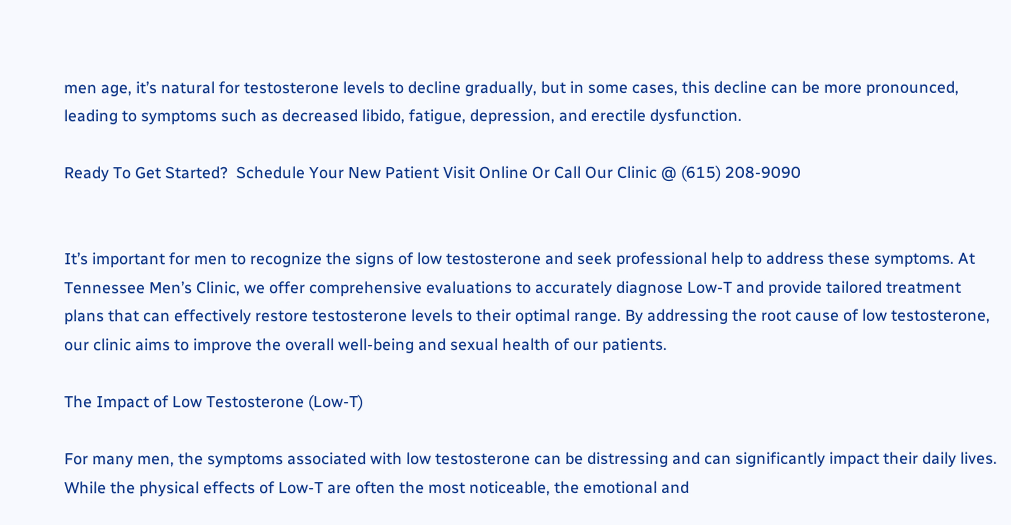men age, it’s natural for testosterone levels to decline gradually, but in some cases, this decline can be more pronounced, leading to symptoms such as decreased libido, fatigue, depression, and erectile dysfunction.

Ready To Get Started?  Schedule Your New Patient Visit Online Or Call Our Clinic @ (615) 208-9090


It’s important for men to recognize the signs of low testosterone and seek professional help to address these symptoms. At Tennessee Men’s Clinic, we offer comprehensive evaluations to accurately diagnose Low-T and provide tailored treatment plans that can effectively restore testosterone levels to their optimal range. By addressing the root cause of low testosterone, our clinic aims to improve the overall well-being and sexual health of our patients.

The Impact of Low Testosterone (Low-T)

For many men, the symptoms associated with low testosterone can be distressing and can significantly impact their daily lives. While the physical effects of Low-T are often the most noticeable, the emotional and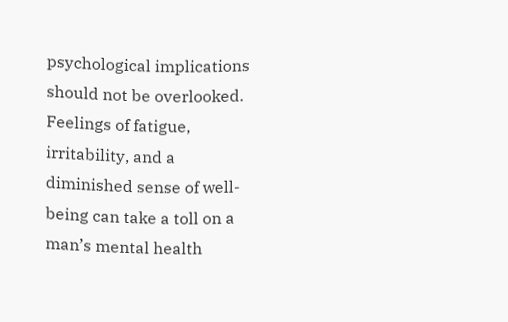psychological implications should not be overlooked. Feelings of fatigue, irritability, and a diminished sense of well-being can take a toll on a man’s mental health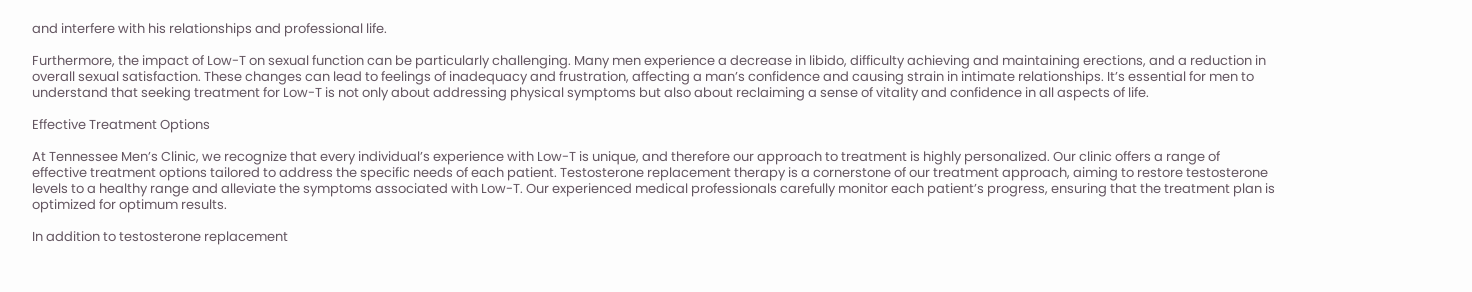and interfere with his relationships and professional life.

Furthermore, the impact of Low-T on sexual function can be particularly challenging. Many men experience a decrease in libido, difficulty achieving and maintaining erections, and a reduction in overall sexual satisfaction. These changes can lead to feelings of inadequacy and frustration, affecting a man’s confidence and causing strain in intimate relationships. It’s essential for men to understand that seeking treatment for Low-T is not only about addressing physical symptoms but also about reclaiming a sense of vitality and confidence in all aspects of life.

Effective Treatment Options

At Tennessee Men’s Clinic, we recognize that every individual’s experience with Low-T is unique, and therefore our approach to treatment is highly personalized. Our clinic offers a range of effective treatment options tailored to address the specific needs of each patient. Testosterone replacement therapy is a cornerstone of our treatment approach, aiming to restore testosterone levels to a healthy range and alleviate the symptoms associated with Low-T. Our experienced medical professionals carefully monitor each patient’s progress, ensuring that the treatment plan is optimized for optimum results.

In addition to testosterone replacement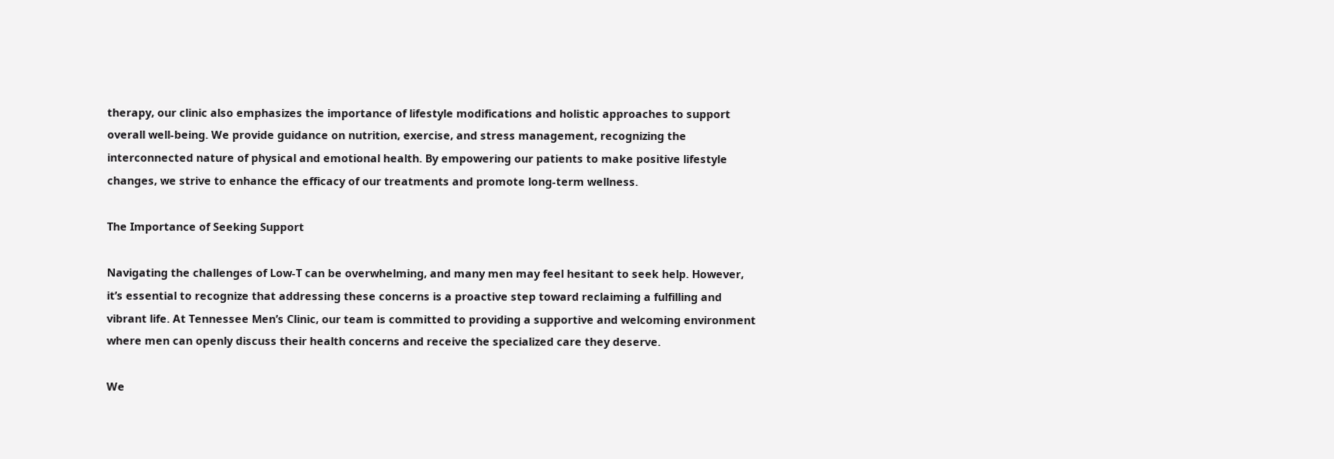therapy, our clinic also emphasizes the importance of lifestyle modifications and holistic approaches to support overall well-being. We provide guidance on nutrition, exercise, and stress management, recognizing the interconnected nature of physical and emotional health. By empowering our patients to make positive lifestyle changes, we strive to enhance the efficacy of our treatments and promote long-term wellness.

The Importance of Seeking Support

Navigating the challenges of Low-T can be overwhelming, and many men may feel hesitant to seek help. However, it’s essential to recognize that addressing these concerns is a proactive step toward reclaiming a fulfilling and vibrant life. At Tennessee Men’s Clinic, our team is committed to providing a supportive and welcoming environment where men can openly discuss their health concerns and receive the specialized care they deserve.

We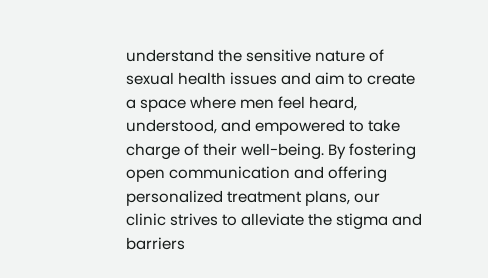understand the sensitive nature of sexual health issues and aim to create a space where men feel heard, understood, and empowered to take charge of their well-being. By fostering open communication and offering personalized treatment plans, our clinic strives to alleviate the stigma and barriers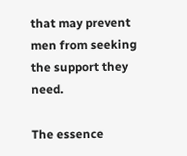that may prevent men from seeking the support they need.

The essence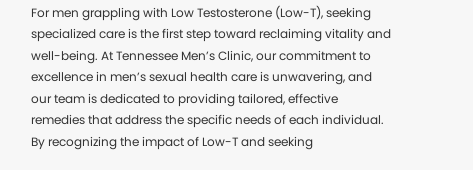For men grappling with Low Testosterone (Low-T), seeking specialized care is the first step toward reclaiming vitality and well-being. At Tennessee Men’s Clinic, our commitment to excellence in men’s sexual health care is unwavering, and our team is dedicated to providing tailored, effective remedies that address the specific needs of each individual. By recognizing the impact of Low-T and seeking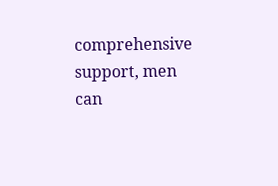comprehensive support, men can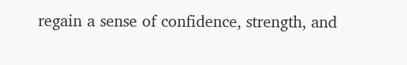regain a sense of confidence, strength, and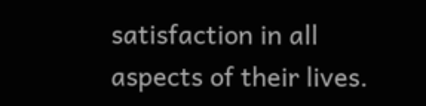satisfaction in all aspects of their lives.